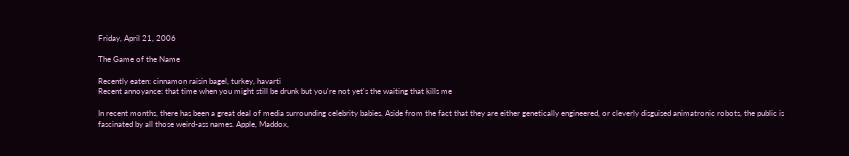Friday, April 21, 2006

The Game of the Name

Recently eaten: cinnamon raisin bagel, turkey, havarti
Recent annoyance: that time when you might still be drunk but you're not yet's the waiting that kills me

In recent months, there has been a great deal of media surrounding celebrity babies. Aside from the fact that they are either genetically engineered, or cleverly disguised animatronic robots, the public is fascinated by all those weird-ass names. Apple, Maddox,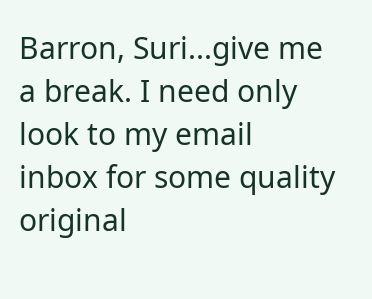Barron, Suri...give me a break. I need only look to my email inbox for some quality original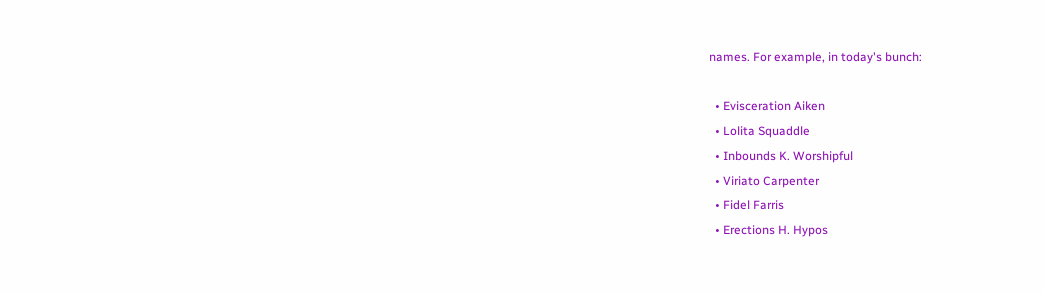names. For example, in today's bunch:

  • Evisceration Aiken
  • Lolita Squaddle
  • Inbounds K. Worshipful
  • Viriato Carpenter
  • Fidel Farris
  • Erections H. Hypos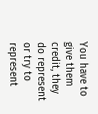You have to give them credit, they do represent or try to represent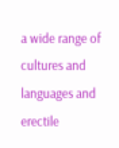a wide range of cultures and languages and erectile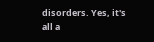disorders. Yes, it's all a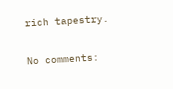rich tapestry.

No comments: